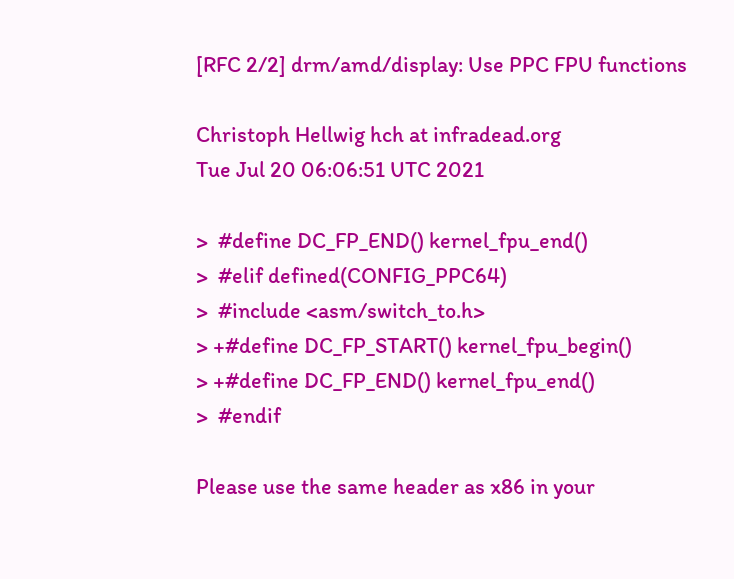[RFC 2/2] drm/amd/display: Use PPC FPU functions

Christoph Hellwig hch at infradead.org
Tue Jul 20 06:06:51 UTC 2021

>  #define DC_FP_END() kernel_fpu_end()
>  #elif defined(CONFIG_PPC64)
>  #include <asm/switch_to.h>
> +#define DC_FP_START() kernel_fpu_begin()
> +#define DC_FP_END() kernel_fpu_end()
>  #endif

Please use the same header as x86 in your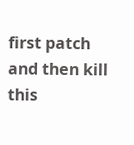first patch and then kill
this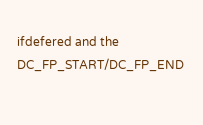ifdefered and the DC_FP_START/DC_FP_END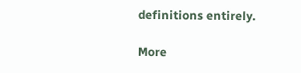definitions entirely.

More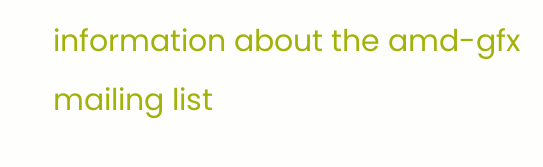information about the amd-gfx mailing list